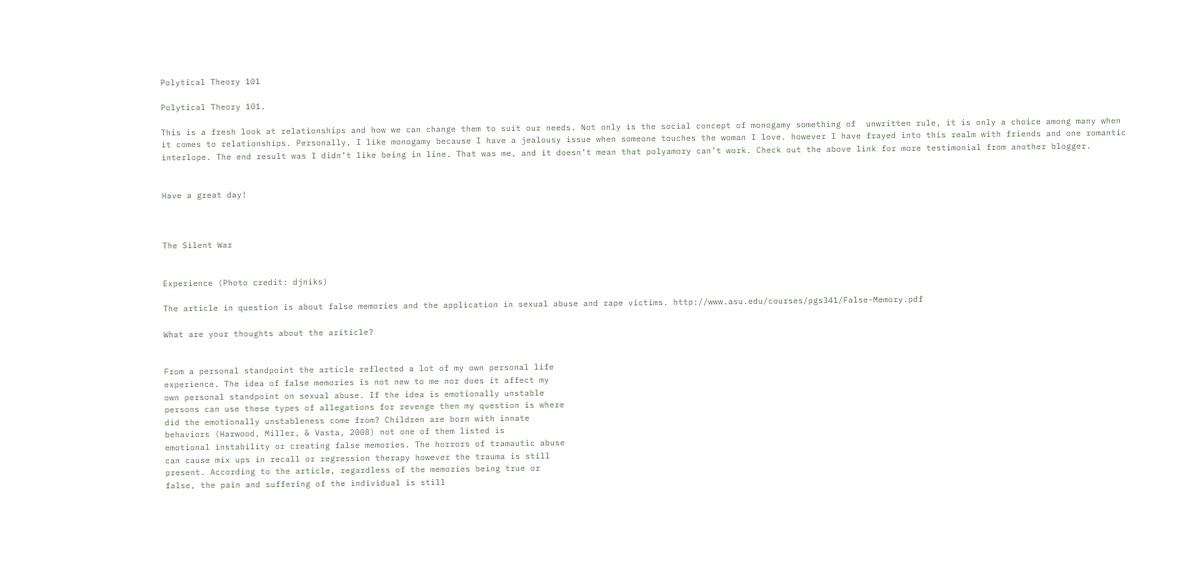Polytical Theory 101

Polytical Theory 101.

This is a fresh look at relationships and how we can change them to suit our needs. Not only is the social concept of monogamy something of  unwritten rule, it is only a choice among many when it comes to relationships. Personally, I like monogamy because I have a jealousy issue when someone touches the woman I love. however I have frayed into this realm with friends and one romantic interlope. The end result was I didn’t like being in line. That was me, and it doesn’t mean that polyamory can’t work. Check out the above link for more testimonial from another blogger.


Have a great day!



The Silent War


Experience (Photo credit: djniks)

The article in question is about false memories and the application in sexual abuse and rape victims. http://www.asu.edu/courses/pgs341/False-Memory.pdf

What are your thoughts about the ariticle?


From a personal standpoint the article reflected a lot of my own personal life
experience. The idea of false memories is not new to me nor does it affect my
own personal standpoint on sexual abuse. If the idea is emotionally unstable
persons can use these types of allegations for revenge then my question is where
did the emotionally unstableness come from? Children are born with innate
behaviors (Harwood, Miller, & Vasta, 2008) not one of them listed is
emotional instability or creating false memories. The horrors of tramautic abuse
can cause mix ups in recall or regression therapy however the trauma is still
present. According to the article, regardless of the memories being true or
false, the pain and suffering of the individual is still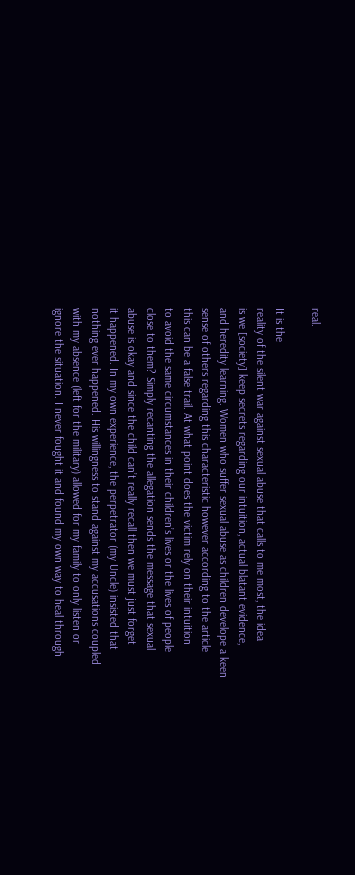real.

It is the
reality of the silent war against sexual abuse that calls to me most, the idea
is we [society] keep secrets regarding our intuition, actual blatant evidence,
and heredity learning. Women who suffer sexual abuse as children develope a keen
sense of others regarding this characteristic however according to the article
this can be a false trail. At what point does the victim rely on their intuition
to avoid the same circumstances in their children’s lives or the lives of people
close to them? Simply recanting the allegation sends the message that sexual
abuse is okay and since the child can’t really recall then we must just forget
it happened. In my own experience, the perpetrator (my Uncle) insisted that
nothing ever happened. His willingness to stand against my accusations coupled
with my absence (left for the military) allowed for my family to only listen or
ignore the situation. I never fought it and found my own way to heal through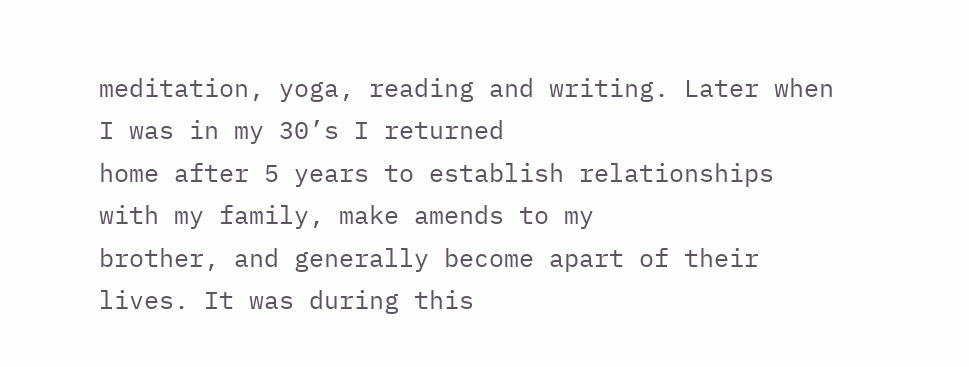meditation, yoga, reading and writing. Later when I was in my 30’s I returned
home after 5 years to establish relationships with my family, make amends to my
brother, and generally become apart of their lives. It was during this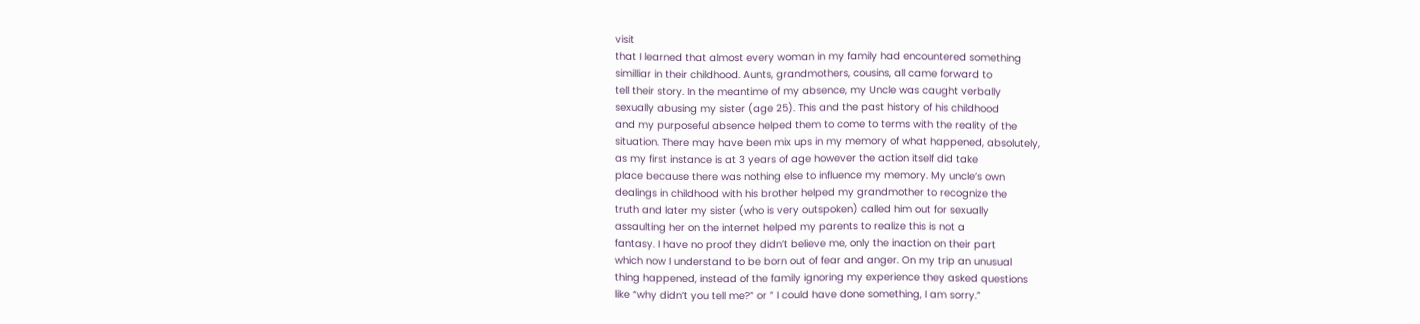visit
that I learned that almost every woman in my family had encountered something
similliar in their childhood. Aunts, grandmothers, cousins, all came forward to
tell their story. In the meantime of my absence, my Uncle was caught verbally
sexually abusing my sister (age 25). This and the past history of his childhood
and my purposeful absence helped them to come to terms with the reality of the
situation. There may have been mix ups in my memory of what happened, absolutely,
as my first instance is at 3 years of age however the action itself did take
place because there was nothing else to influence my memory. My uncle’s own
dealings in childhood with his brother helped my grandmother to recognize the
truth and later my sister (who is very outspoken) called him out for sexually
assaulting her on the internet helped my parents to realize this is not a
fantasy. I have no proof they didn’t believe me, only the inaction on their part
which now I understand to be born out of fear and anger. On my trip an unusual
thing happened, instead of the family ignoring my experience they asked questions
like “why didn’t you tell me?” or ” I could have done something, I am sorry.”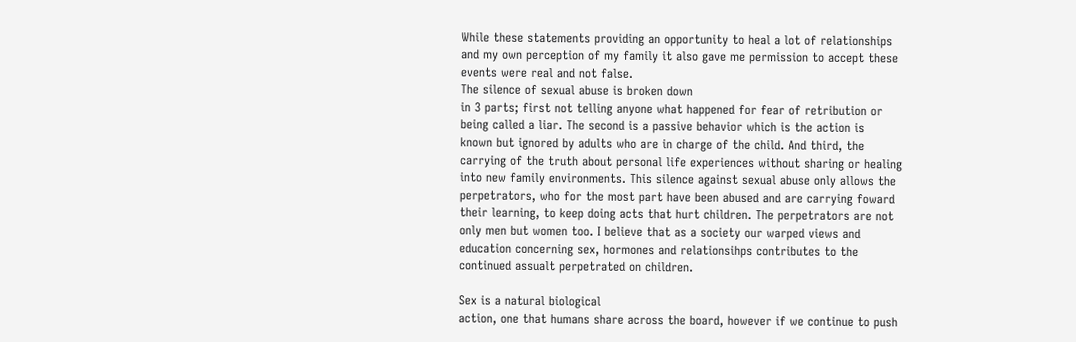While these statements providing an opportunity to heal a lot of relationships
and my own perception of my family it also gave me permission to accept these
events were real and not false.
The silence of sexual abuse is broken down
in 3 parts; first not telling anyone what happened for fear of retribution or
being called a liar. The second is a passive behavior which is the action is
known but ignored by adults who are in charge of the child. And third, the
carrying of the truth about personal life experiences without sharing or healing
into new family environments. This silence against sexual abuse only allows the
perpetrators, who for the most part have been abused and are carrying foward
their learning, to keep doing acts that hurt children. The perpetrators are not
only men but women too. I believe that as a society our warped views and
education concerning sex, hormones and relationsihps contributes to the
continued assualt perpetrated on children.

Sex is a natural biological
action, one that humans share across the board, however if we continue to push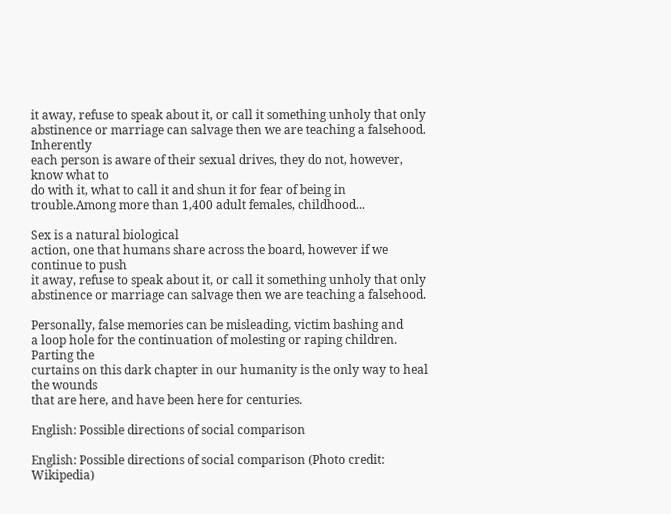it away, refuse to speak about it, or call it something unholy that only
abstinence or marriage can salvage then we are teaching a falsehood. Inherently
each person is aware of their sexual drives, they do not, however, know what to
do with it, what to call it and shun it for fear of being in
trouble.Among more than 1,400 adult females, childhood...

Sex is a natural biological
action, one that humans share across the board, however if we continue to push
it away, refuse to speak about it, or call it something unholy that only
abstinence or marriage can salvage then we are teaching a falsehood.

Personally, false memories can be misleading, victim bashing and
a loop hole for the continuation of molesting or raping children. Parting the
curtains on this dark chapter in our humanity is the only way to heal the wounds
that are here, and have been here for centuries.

English: Possible directions of social comparison

English: Possible directions of social comparison (Photo credit: Wikipedia)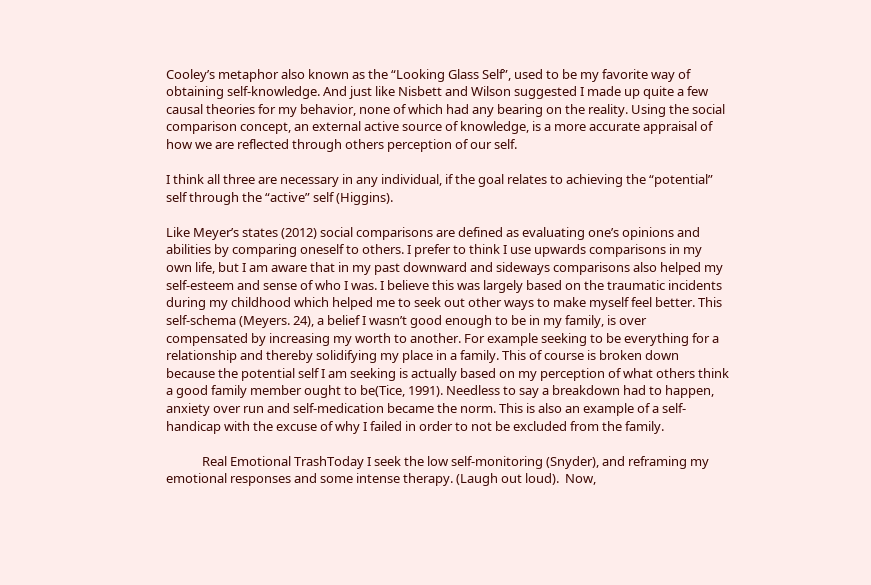Cooley’s metaphor also known as the “Looking Glass Self”, used to be my favorite way of obtaining self-knowledge. And just like Nisbett and Wilson suggested I made up quite a few causal theories for my behavior, none of which had any bearing on the reality. Using the social comparison concept, an external active source of knowledge, is a more accurate appraisal of how we are reflected through others perception of our self.

I think all three are necessary in any individual, if the goal relates to achieving the “potential” self through the “active” self (Higgins).

Like Meyer’s states (2012) social comparisons are defined as evaluating one’s opinions and abilities by comparing oneself to others. I prefer to think I use upwards comparisons in my own life, but I am aware that in my past downward and sideways comparisons also helped my self-esteem and sense of who I was. I believe this was largely based on the traumatic incidents during my childhood which helped me to seek out other ways to make myself feel better. This self-schema (Meyers. 24), a belief I wasn’t good enough to be in my family, is over compensated by increasing my worth to another. For example seeking to be everything for a relationship and thereby solidifying my place in a family. This of course is broken down because the potential self I am seeking is actually based on my perception of what others think a good family member ought to be(Tice, 1991). Needless to say a breakdown had to happen, anxiety over run and self-medication became the norm. This is also an example of a self-handicap with the excuse of why I failed in order to not be excluded from the family.

            Real Emotional TrashToday I seek the low self-monitoring (Snyder), and reframing my emotional responses and some intense therapy. (Laugh out loud).  Now,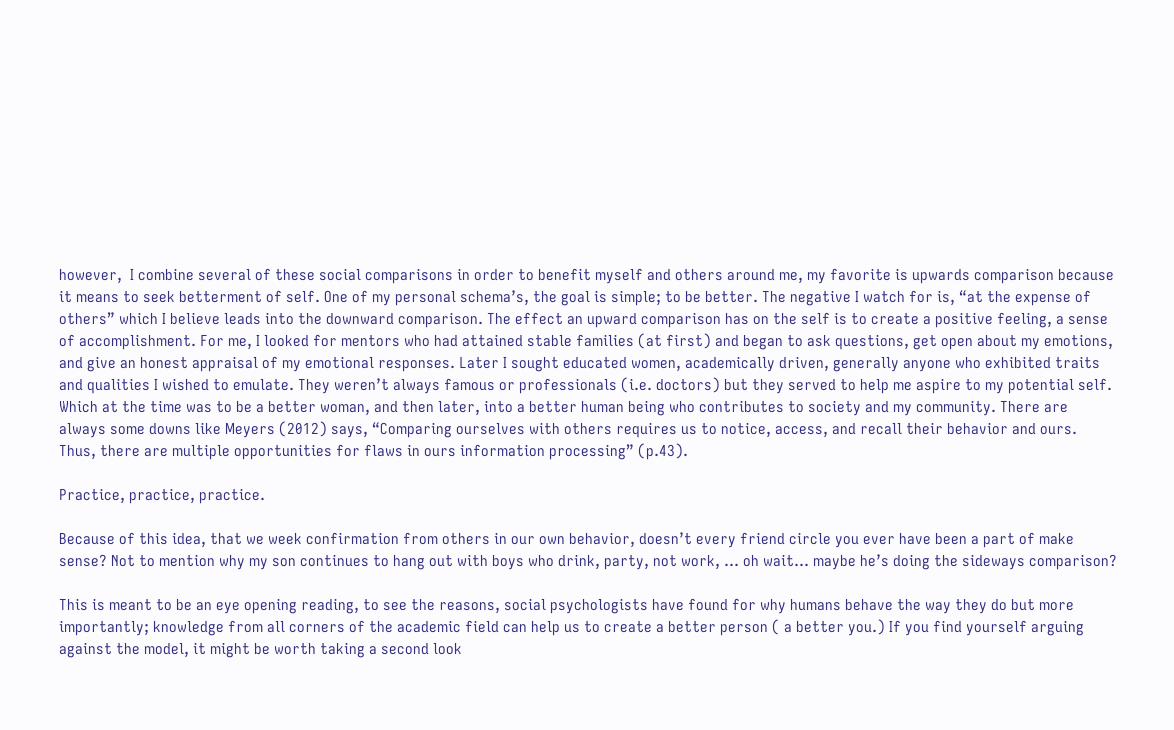however,  I combine several of these social comparisons in order to benefit myself and others around me, my favorite is upwards comparison because it means to seek betterment of self. One of my personal schema’s, the goal is simple; to be better. The negative I watch for is, “at the expense of others” which I believe leads into the downward comparison. The effect an upward comparison has on the self is to create a positive feeling, a sense of accomplishment. For me, I looked for mentors who had attained stable families (at first) and began to ask questions, get open about my emotions, and give an honest appraisal of my emotional responses. Later I sought educated women, academically driven, generally anyone who exhibited traits and qualities I wished to emulate. They weren’t always famous or professionals (i.e. doctors) but they served to help me aspire to my potential self. Which at the time was to be a better woman, and then later, into a better human being who contributes to society and my community. There are always some downs like Meyers (2012) says, “Comparing ourselves with others requires us to notice, access, and recall their behavior and ours. Thus, there are multiple opportunities for flaws in ours information processing” (p.43).

Practice, practice, practice.

Because of this idea, that we week confirmation from others in our own behavior, doesn’t every friend circle you ever have been a part of make sense? Not to mention why my son continues to hang out with boys who drink, party, not work, … oh wait… maybe he’s doing the sideways comparison?

This is meant to be an eye opening reading, to see the reasons, social psychologists have found for why humans behave the way they do but more importantly; knowledge from all corners of the academic field can help us to create a better person ( a better you.) If you find yourself arguing against the model, it might be worth taking a second look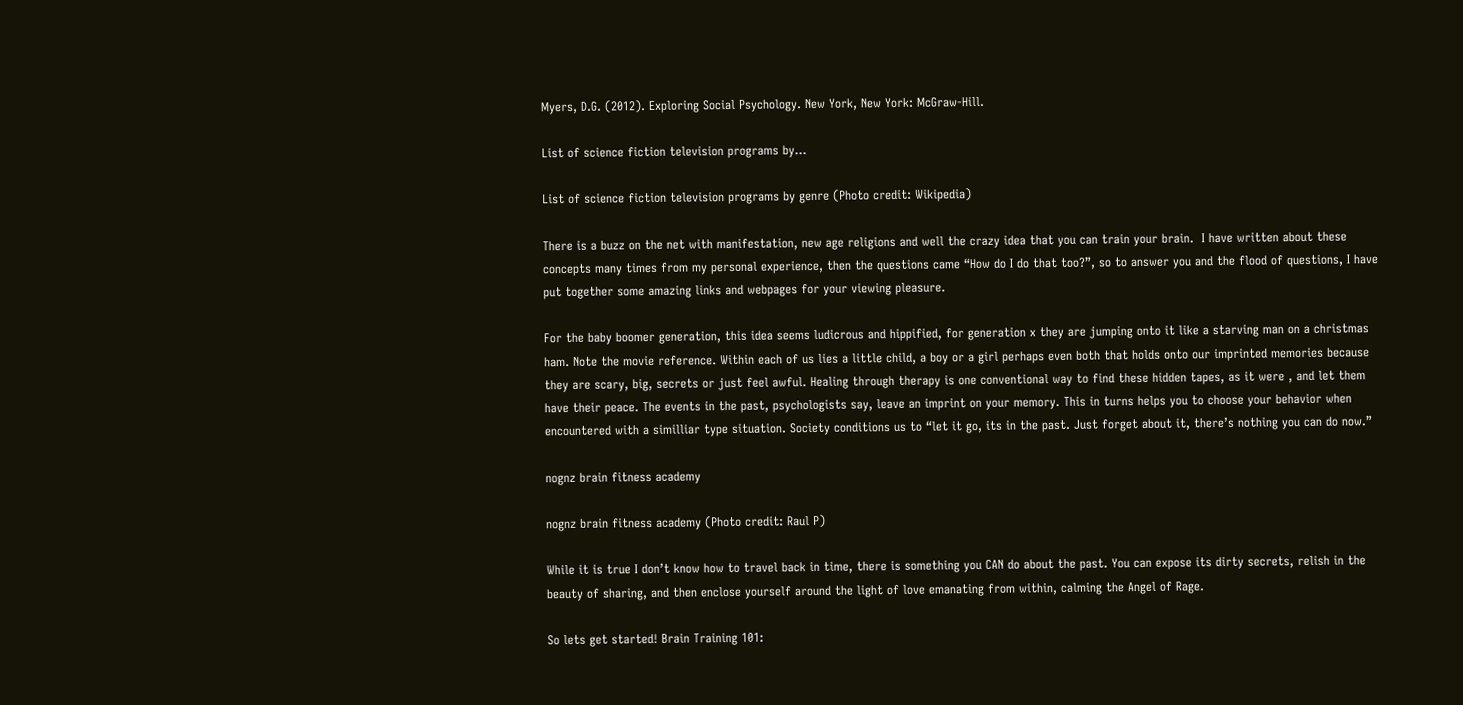Myers, D.G. (2012). Exploring Social Psychology. New York, New York: McGraw-Hill.

List of science fiction television programs by...

List of science fiction television programs by genre (Photo credit: Wikipedia)

There is a buzz on the net with manifestation, new age religions and well the crazy idea that you can train your brain.  I have written about these concepts many times from my personal experience, then the questions came “How do I do that too?”, so to answer you and the flood of questions, I have put together some amazing links and webpages for your viewing pleasure.

For the baby boomer generation, this idea seems ludicrous and hippified, for generation x they are jumping onto it like a starving man on a christmas ham. Note the movie reference. Within each of us lies a little child, a boy or a girl perhaps even both that holds onto our imprinted memories because they are scary, big, secrets or just feel awful. Healing through therapy is one conventional way to find these hidden tapes, as it were , and let them have their peace. The events in the past, psychologists say, leave an imprint on your memory. This in turns helps you to choose your behavior when encountered with a similliar type situation. Society conditions us to “let it go, its in the past. Just forget about it, there’s nothing you can do now.”

nognz brain fitness academy

nognz brain fitness academy (Photo credit: Raul P)

While it is true I don’t know how to travel back in time, there is something you CAN do about the past. You can expose its dirty secrets, relish in the beauty of sharing, and then enclose yourself around the light of love emanating from within, calming the Angel of Rage.

So lets get started! Brain Training 101: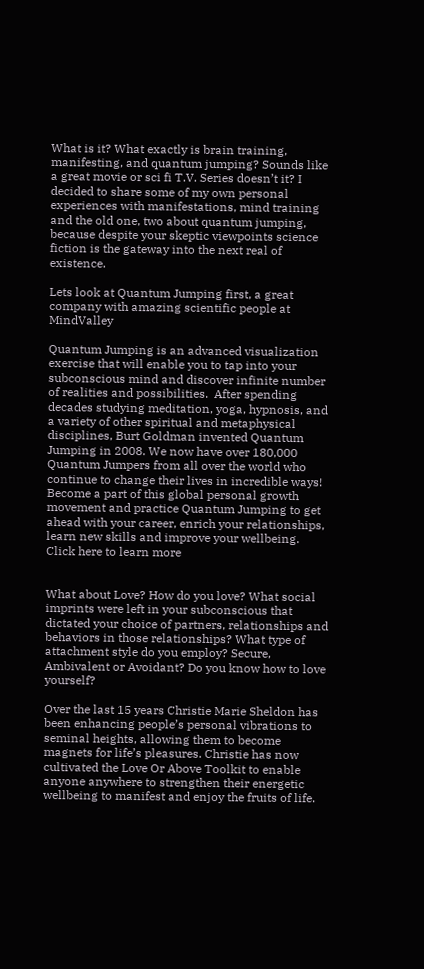What is it? What exactly is brain training, manifesting, and quantum jumping? Sounds like a great movie or sci fi T.V. Series doesn’t it? I decided to share some of my own personal experiences with manifestations, mind training and the old one, two about quantum jumping, because despite your skeptic viewpoints science fiction is the gateway into the next real of existence.

Lets look at Quantum Jumping first, a great company with amazing scientific people at MindValley

Quantum Jumping is an advanced visualization exercise that will enable you to tap into your subconscious mind and discover infinite number of realities and possibilities.  After spending decades studying meditation, yoga, hypnosis, and a variety of other spiritual and metaphysical disciplines, Burt Goldman invented Quantum Jumping in 2008. We now have over 180,000 Quantum Jumpers from all over the world who continue to change their lives in incredible ways!  Become a part of this global personal growth movement and practice Quantum Jumping to get ahead with your career, enrich your relationships, learn new skills and improve your wellbeing.  Click here to learn more


What about Love? How do you love? What social imprints were left in your subconscious that dictated your choice of partners, relationships and behaviors in those relationships? What type of attachment style do you employ? Secure, Ambivalent or Avoidant? Do you know how to love yourself?

Over the last 15 years Christie Marie Sheldon has been enhancing people’s personal vibrations to seminal heights, allowing them to become magnets for life’s pleasures. Christie has now cultivated the Love Or Above Toolkit to enable anyone anywhere to strengthen their energetic wellbeing to manifest and enjoy the fruits of life.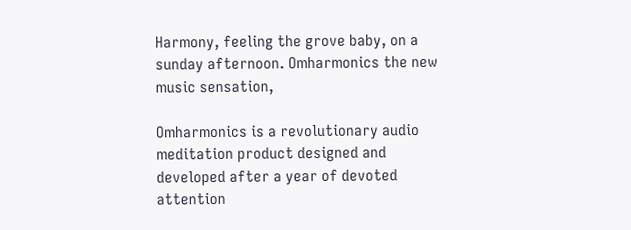Harmony, feeling the grove baby, on a sunday afternoon. Omharmonics the new music sensation,

Omharmonics is a revolutionary audio meditation product designed and developed after a year of devoted attention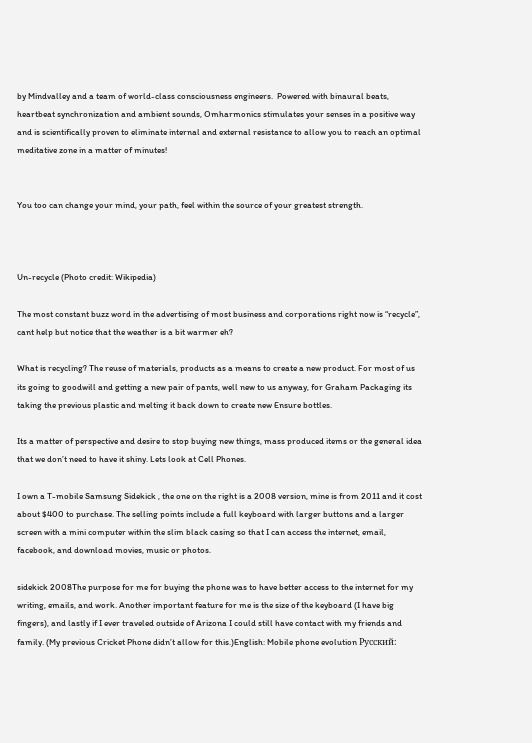by Mindvalley and a team of world-class consciousness engineers.  Powered with binaural beats, heartbeat synchronization and ambient sounds, Omharmonics stimulates your senses in a positive way and is scientifically proven to eliminate internal and external resistance to allow you to reach an optimal meditative zone in a matter of minutes!


You too can change your mind, your path, feel within the source of your greatest strength.



Un-recycle (Photo credit: Wikipedia)

The most constant buzz word in the advertising of most business and corporations right now is “recycle”, cant help but notice that the weather is a bit warmer eh?

What is recycling? The reuse of materials, products as a means to create a new product. For most of us its going to goodwill and getting a new pair of pants, well new to us anyway, for Graham Packaging its taking the previous plastic and melting it back down to create new Ensure bottles.

Its a matter of perspective and desire to stop buying new things, mass produced items or the general idea that we don’t need to have it shiny. Lets look at Cell Phones.

I own a T-mobile Samsung Sidekick , the one on the right is a 2008 version, mine is from 2011 and it cost about $400 to purchase. The selling points include a full keyboard with larger buttons and a larger screen with a mini computer within the slim black casing so that I can access the internet, email, facebook, and download movies, music or photos.

sidekick 2008The purpose for me for buying the phone was to have better access to the internet for my writing, emails, and work. Another important feature for me is the size of the keyboard (I have big fingers), and lastly if I ever traveled outside of Arizona I could still have contact with my friends and family. (My previous Cricket Phone didn’t allow for this.)English: Mobile phone evolution Русский: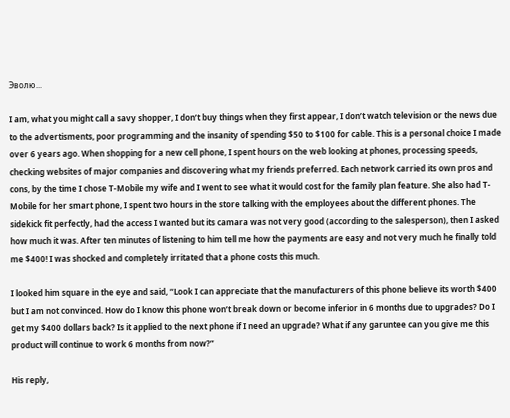Эволю...

I am, what you might call a savy shopper, I don’t buy things when they first appear, I don’t watch television or the news due to the advertisments, poor programming and the insanity of spending $50 to $100 for cable. This is a personal choice I made over 6 years ago. When shopping for a new cell phone, I spent hours on the web looking at phones, processing speeds, checking websites of major companies and discovering what my friends preferred. Each network carried its own pros and cons, by the time I chose T-Mobile my wife and I went to see what it would cost for the family plan feature. She also had T-Mobile for her smart phone, I spent two hours in the store talking with the employees about the different phones. The sidekick fit perfectly, had the access I wanted but its camara was not very good (according to the salesperson), then I asked how much it was. After ten minutes of listening to him tell me how the payments are easy and not very much he finally told me $400! I was shocked and completely irritated that a phone costs this much.

I looked him square in the eye and said, “Look I can appreciate that the manufacturers of this phone believe its worth $400 but I am not convinced. How do I know this phone won’t break down or become inferior in 6 months due to upgrades? Do I get my $400 dollars back? Is it applied to the next phone if I need an upgrade? What if any garuntee can you give me this product will continue to work 6 months from now?”

His reply,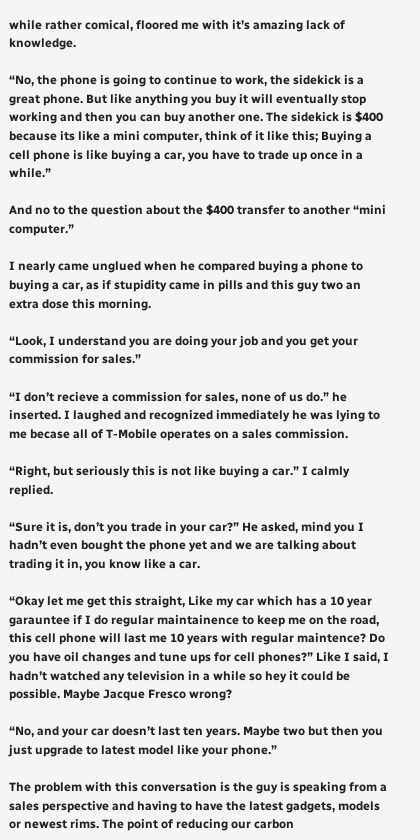while rather comical, floored me with it’s amazing lack of knowledge.

“No, the phone is going to continue to work, the sidekick is a great phone. But like anything you buy it will eventually stop working and then you can buy another one. The sidekick is $400 because its like a mini computer, think of it like this; Buying a cell phone is like buying a car, you have to trade up once in a while.”

And no to the question about the $400 transfer to another “mini computer.”

I nearly came unglued when he compared buying a phone to buying a car, as if stupidity came in pills and this guy two an extra dose this morning.

“Look, I understand you are doing your job and you get your commission for sales.”

“I don’t recieve a commission for sales, none of us do.” he inserted. I laughed and recognized immediately he was lying to me becase all of T-Mobile operates on a sales commission.

“Right, but seriously this is not like buying a car.” I calmly replied.

“Sure it is, don’t you trade in your car?” He asked, mind you I hadn’t even bought the phone yet and we are talking about trading it in, you know like a car.

“Okay let me get this straight, Like my car which has a 10 year garauntee if I do regular maintainence to keep me on the road, this cell phone will last me 10 years with regular maintence? Do you have oil changes and tune ups for cell phones?” Like I said, I hadn’t watched any television in a while so hey it could be possible. Maybe Jacque Fresco wrong?

“No, and your car doesn’t last ten years. Maybe two but then you just upgrade to latest model like your phone.”

The problem with this conversation is the guy is speaking from a sales perspective and having to have the latest gadgets, models or newest rims. The point of reducing our carbon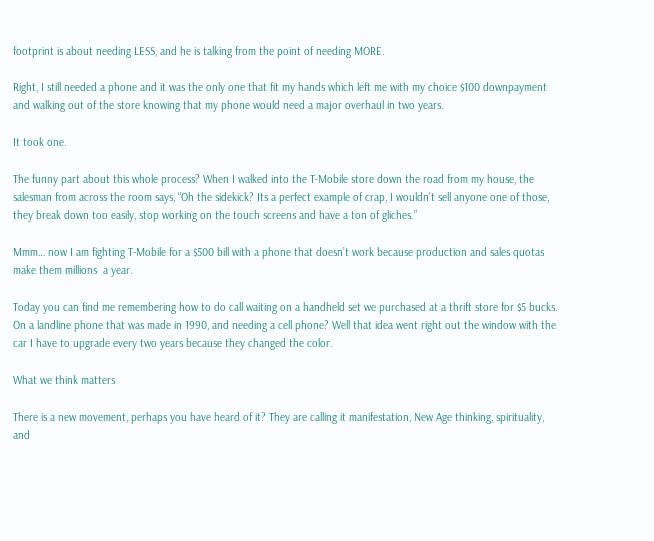footprint is about needing LESS, and he is talking from the point of needing MORE.

Right, I still needed a phone and it was the only one that fit my hands which left me with my choice $100 downpayment and walking out of the store knowing that my phone would need a major overhaul in two years.

It took one.

The funny part about this whole process? When I walked into the T-Mobile store down the road from my house, the salesman from across the room says, “Oh the sidekick? Its a perfect example of crap, I wouldn’t sell anyone one of those, they break down too easily, stop working on the touch screens and have a ton of gliches.”

Mmm… now I am fighting T-Mobile for a $500 bill with a phone that doesn’t work because production and sales quotas make them millions  a year.

Today you can find me remembering how to do call waiting on a handheld set we purchased at a thrift store for $5 bucks. On a landline phone that was made in 1990, and needing a cell phone? Well that idea went right out the window with the car I have to upgrade every two years because they changed the color.

What we think matters

There is a new movement, perhaps you have heard of it? They are calling it manifestation, New Age thinking, spirituality, and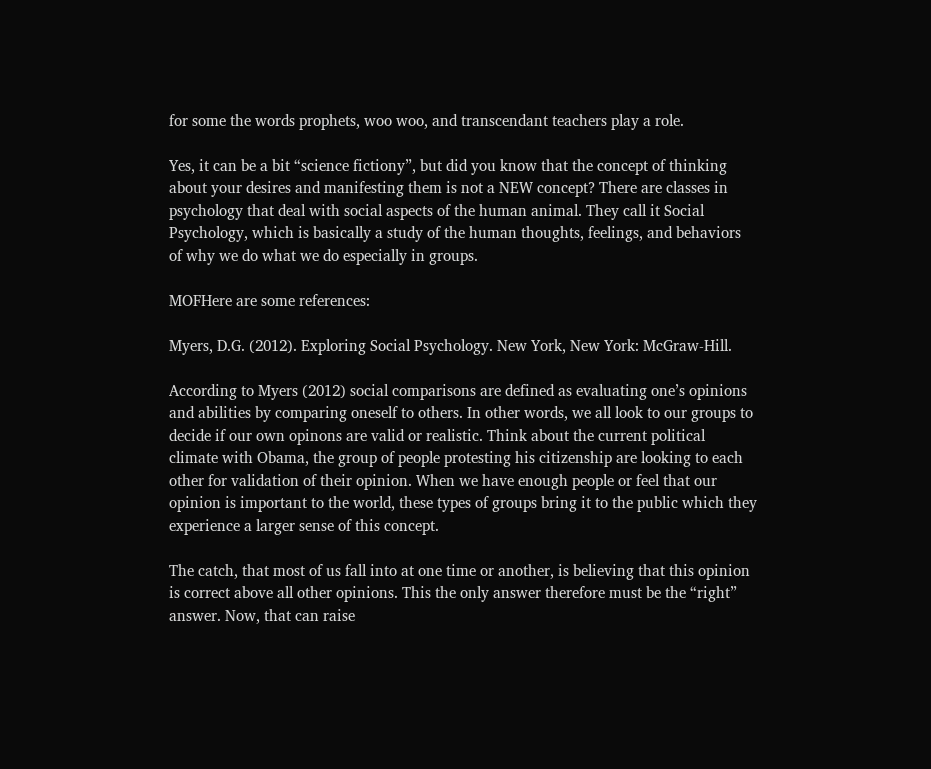for some the words prophets, woo woo, and transcendant teachers play a role.

Yes, it can be a bit “science fictiony”, but did you know that the concept of thinking about your desires and manifesting them is not a NEW concept? There are classes in psychology that deal with social aspects of the human animal. They call it Social Psychology, which is basically a study of the human thoughts, feelings, and behaviors of why we do what we do especially in groups.

MOFHere are some references:

Myers, D.G. (2012). Exploring Social Psychology. New York, New York: McGraw-Hill.

According to Myers (2012) social comparisons are defined as evaluating one’s opinions and abilities by comparing oneself to others. In other words, we all look to our groups to decide if our own opinons are valid or realistic. Think about the current political climate with Obama, the group of people protesting his citizenship are looking to each other for validation of their opinion. When we have enough people or feel that our opinion is important to the world, these types of groups bring it to the public which they experience a larger sense of this concept.

The catch, that most of us fall into at one time or another, is believing that this opinion is correct above all other opinions. This the only answer therefore must be the “right” answer. Now, that can raise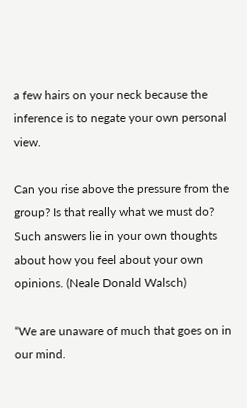a few hairs on your neck because the inference is to negate your own personal view.

Can you rise above the pressure from the group? Is that really what we must do? Such answers lie in your own thoughts about how you feel about your own opinions. (Neale Donald Walsch)

“We are unaware of much that goes on in our mind.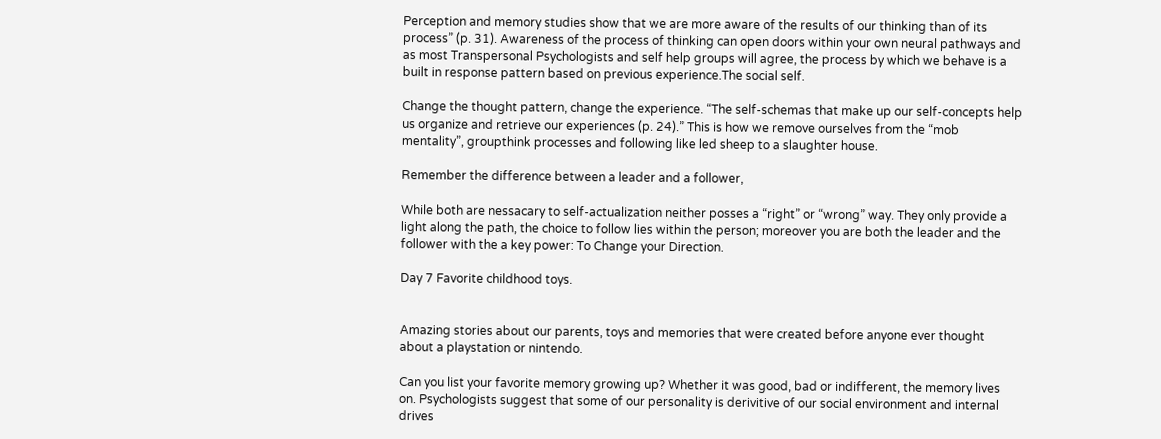Perception and memory studies show that we are more aware of the results of our thinking than of its process” (p. 31). Awareness of the process of thinking can open doors within your own neural pathways and as most Transpersonal Psychologists and self help groups will agree, the process by which we behave is a built in response pattern based on previous experience.The social self.

Change the thought pattern, change the experience. “The self-schemas that make up our self-concepts help us organize and retrieve our experiences (p. 24).” This is how we remove ourselves from the “mob mentality”, groupthink processes and following like led sheep to a slaughter house.

Remember the difference between a leader and a follower,

While both are nessacary to self-actualization neither posses a “right” or “wrong” way. They only provide a light along the path, the choice to follow lies within the person; moreover you are both the leader and the follower with the a key power: To Change your Direction.

Day 7 Favorite childhood toys.


Amazing stories about our parents, toys and memories that were created before anyone ever thought about a playstation or nintendo.

Can you list your favorite memory growing up? Whether it was good, bad or indifferent, the memory lives on. Psychologists suggest that some of our personality is derivitive of our social environment and internal drives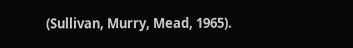(Sullivan, Murry, Mead, 1965).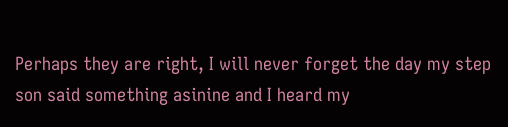Perhaps they are right, I will never forget the day my step son said something asinine and I heard my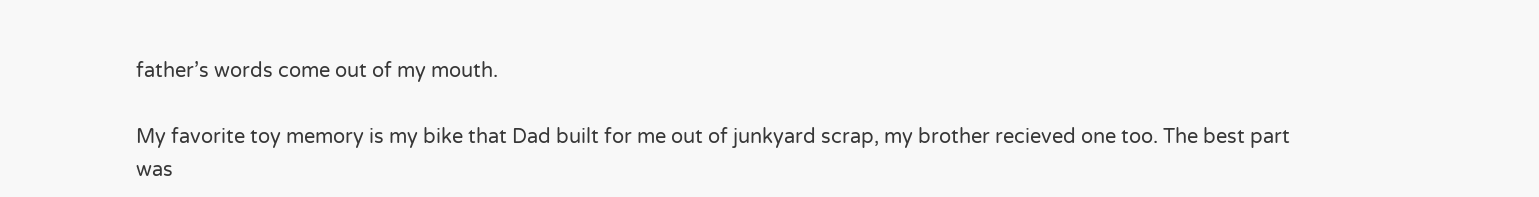father’s words come out of my mouth.

My favorite toy memory is my bike that Dad built for me out of junkyard scrap, my brother recieved one too. The best part was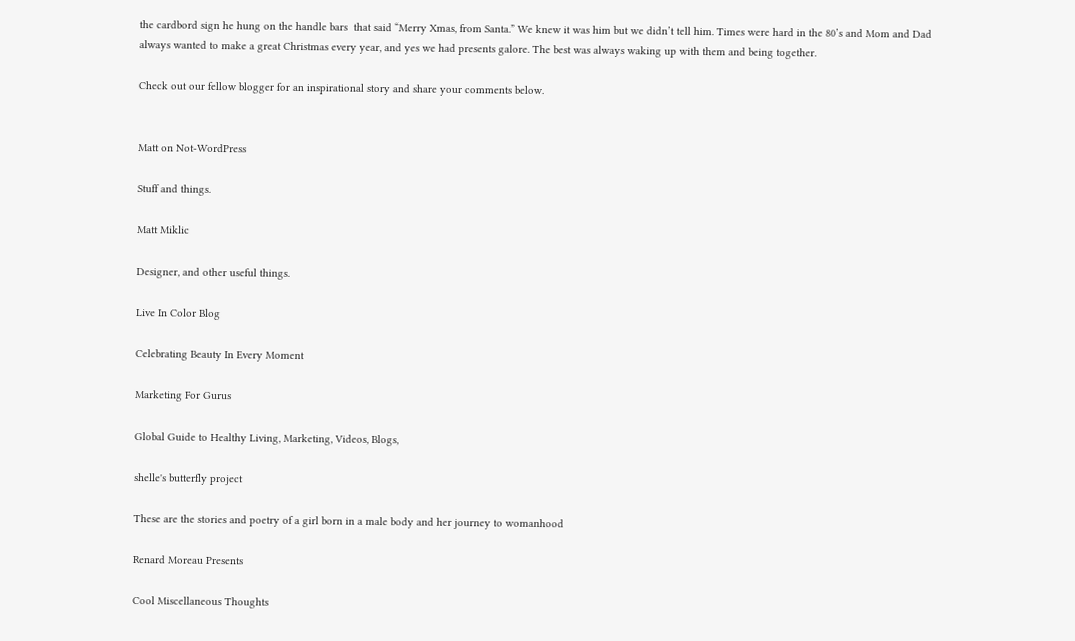the cardbord sign he hung on the handle bars  that said “Merry Xmas, from Santa.” We knew it was him but we didn’t tell him. Times were hard in the 80’s and Mom and Dad always wanted to make a great Christmas every year, and yes we had presents galore. The best was always waking up with them and being together.

Check out our fellow blogger for an inspirational story and share your comments below.


Matt on Not-WordPress

Stuff and things.

Matt Miklic

Designer, and other useful things.

Live In Color Blog

Celebrating Beauty In Every Moment

Marketing For Gurus

Global Guide to Healthy Living, Marketing, Videos, Blogs,

shelle's butterfly project

These are the stories and poetry of a girl born in a male body and her journey to womanhood

Renard Moreau Presents

Cool Miscellaneous Thoughts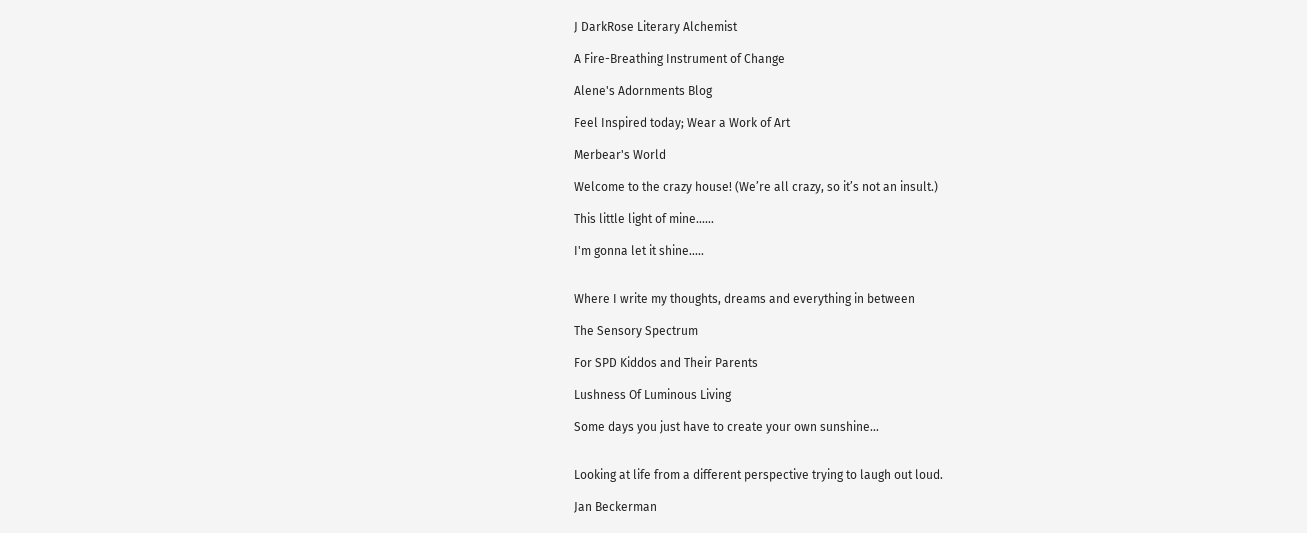J DarkRose Literary Alchemist

A Fire-Breathing Instrument of Change

Alene's Adornments Blog

Feel Inspired today; Wear a Work of Art

Merbear's World

Welcome to the crazy house! (We’re all crazy, so it’s not an insult.)

This little light of mine......

I'm gonna let it shine.....


Where I write my thoughts, dreams and everything in between

The Sensory Spectrum

For SPD Kiddos and Their Parents

Lushness Of Luminous Living

Some days you just have to create your own sunshine...


Looking at life from a different perspective trying to laugh out loud.

Jan Beckerman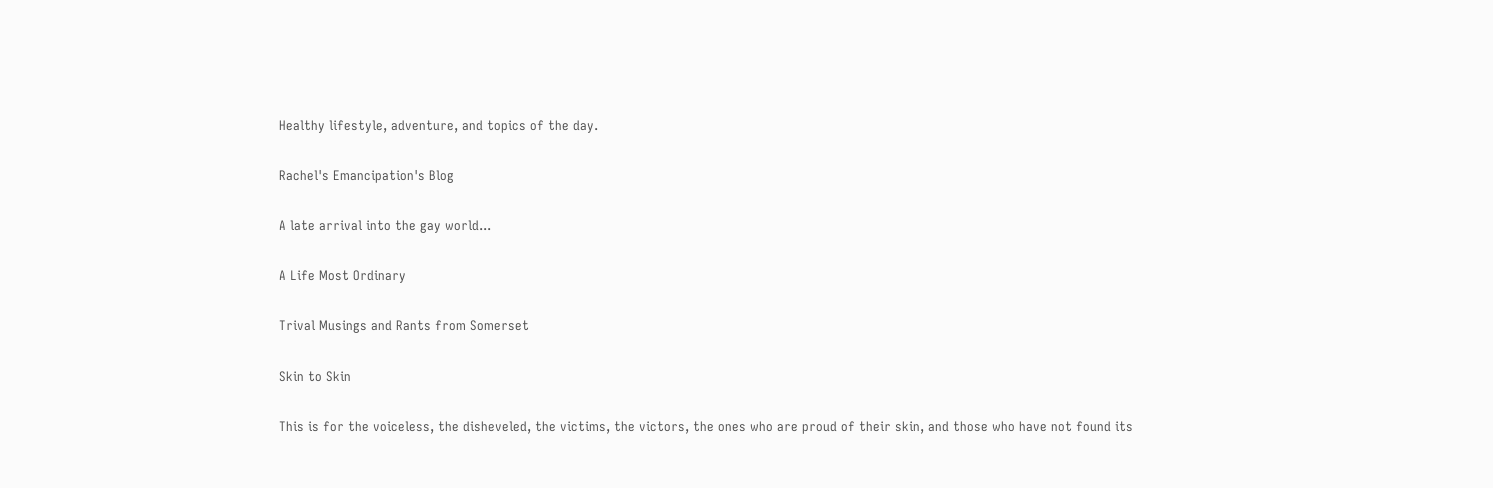Healthy lifestyle, adventure, and topics of the day.

Rachel's Emancipation's Blog

A late arrival into the gay world...

A Life Most Ordinary

Trival Musings and Rants from Somerset

Skin to Skin

This is for the voiceless, the disheveled, the victims, the victors, the ones who are proud of their skin, and those who have not found its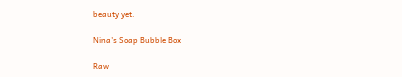beauty yet.

Nina's Soap Bubble Box

Raw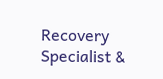Recovery Specialist &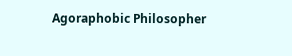Agoraphobic Philosopher